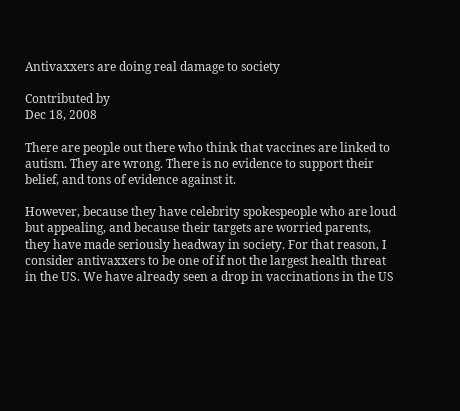Antivaxxers are doing real damage to society

Contributed by
Dec 18, 2008

There are people out there who think that vaccines are linked to autism. They are wrong. There is no evidence to support their belief, and tons of evidence against it.

However, because they have celebrity spokespeople who are loud but appealing, and because their targets are worried parents, they have made seriously headway in society. For that reason, I consider antivaxxers to be one of if not the largest health threat in the US. We have already seen a drop in vaccinations in the US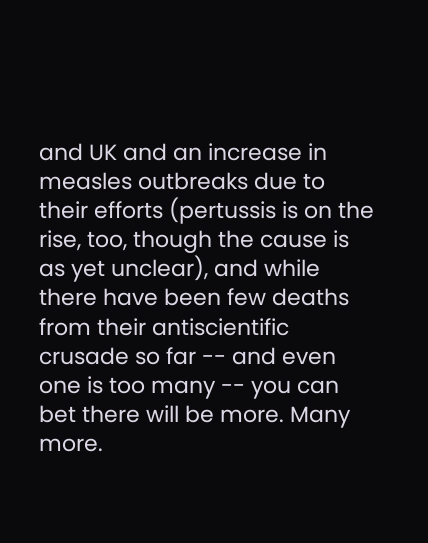and UK and an increase in measles outbreaks due to their efforts (pertussis is on the rise, too, though the cause is as yet unclear), and while there have been few deaths from their antiscientific crusade so far -- and even one is too many -- you can bet there will be more. Many more.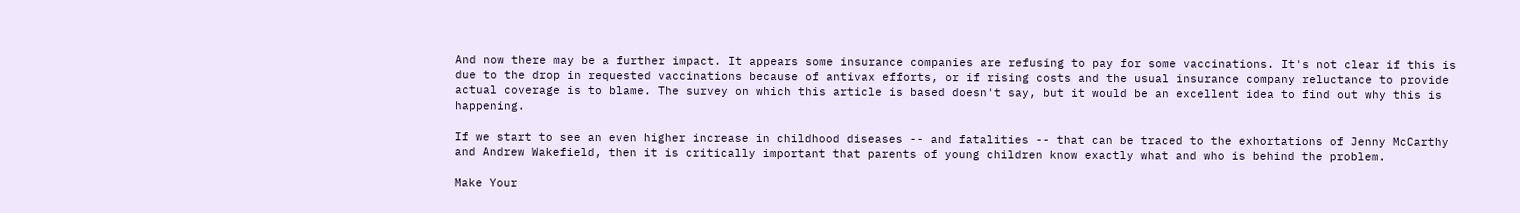And now there may be a further impact. It appears some insurance companies are refusing to pay for some vaccinations. It's not clear if this is due to the drop in requested vaccinations because of antivax efforts, or if rising costs and the usual insurance company reluctance to provide actual coverage is to blame. The survey on which this article is based doesn't say, but it would be an excellent idea to find out why this is happening.

If we start to see an even higher increase in childhood diseases -- and fatalities -- that can be traced to the exhortations of Jenny McCarthy and Andrew Wakefield, then it is critically important that parents of young children know exactly what and who is behind the problem.

Make Your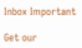Inbox Important

Get our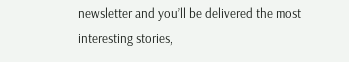newsletter and you’ll be delivered the most interesting stories,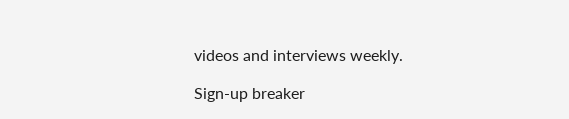videos and interviews weekly.

Sign-up breaker